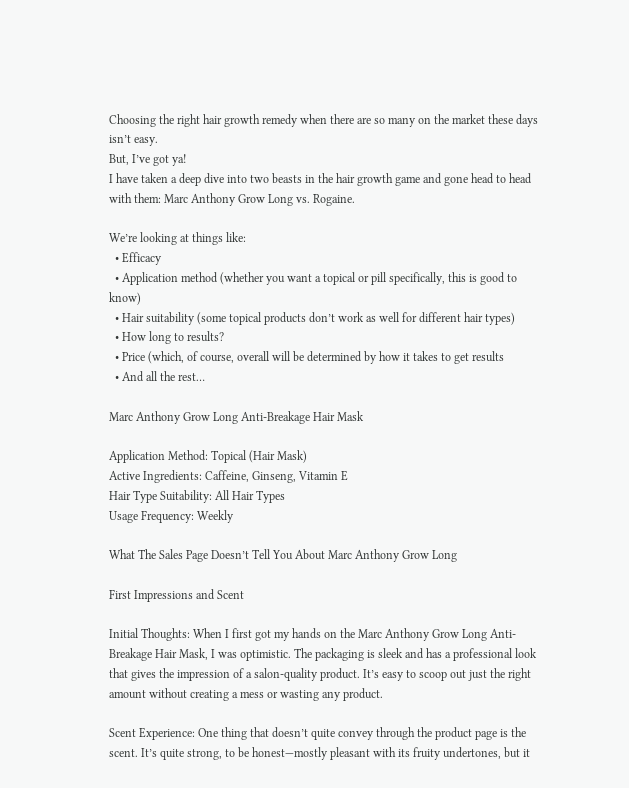Choosing the right hair growth remedy when there are so many on the market these days isn’t easy.
But, I’ve got ya!
I have taken a deep dive into two beasts in the hair growth game and gone head to head with them: Marc Anthony Grow Long vs. Rogaine.

We’re looking at things like:
  • Efficacy
  • Application method (whether you want a topical or pill specifically, this is good to know)
  • Hair suitability (some topical products don’t work as well for different hair types)
  • How long to results?
  • Price (which, of course, overall will be determined by how it takes to get results
  • And all the rest…

Marc Anthony Grow Long Anti-Breakage Hair Mask

Application Method: Topical (Hair Mask)
Active Ingredients: Caffeine, Ginseng, Vitamin E
Hair Type Suitability: All Hair Types
Usage Frequency: Weekly

What The Sales Page Doesn’t Tell You About Marc Anthony Grow Long

First Impressions and Scent

Initial Thoughts: When I first got my hands on the Marc Anthony Grow Long Anti-Breakage Hair Mask, I was optimistic. The packaging is sleek and has a professional look that gives the impression of a salon-quality product. It’s easy to scoop out just the right amount without creating a mess or wasting any product.

Scent Experience: One thing that doesn’t quite convey through the product page is the scent. It’s quite strong, to be honest—mostly pleasant with its fruity undertones, but it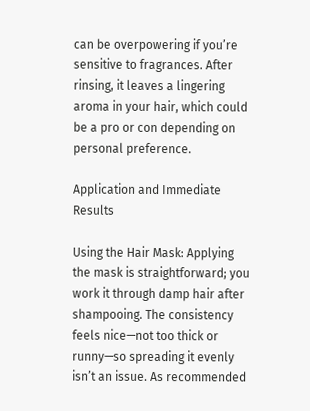can be overpowering if you’re sensitive to fragrances. After rinsing, it leaves a lingering aroma in your hair, which could be a pro or con depending on personal preference.

Application and Immediate Results

Using the Hair Mask: Applying the mask is straightforward; you work it through damp hair after shampooing. The consistency feels nice—not too thick or runny—so spreading it evenly isn’t an issue. As recommended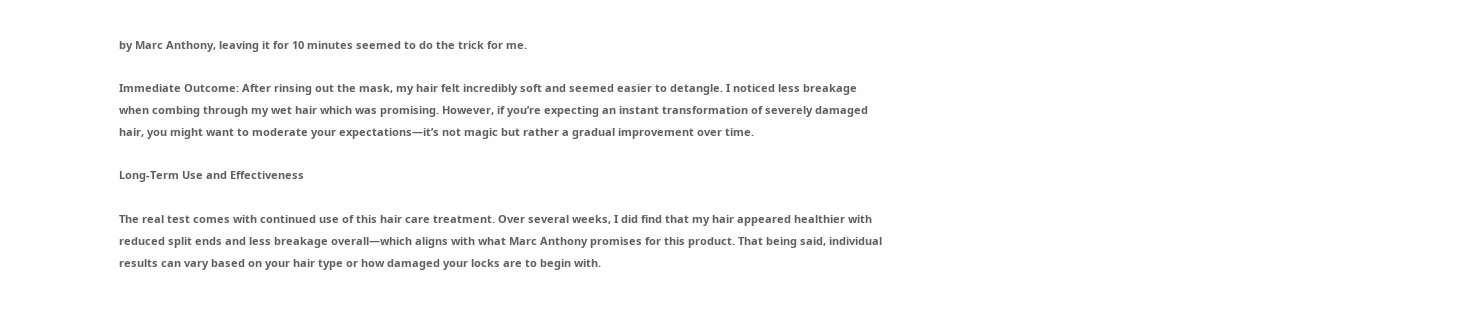by Marc Anthony, leaving it for 10 minutes seemed to do the trick for me.

Immediate Outcome: After rinsing out the mask, my hair felt incredibly soft and seemed easier to detangle. I noticed less breakage when combing through my wet hair which was promising. However, if you’re expecting an instant transformation of severely damaged hair, you might want to moderate your expectations—it’s not magic but rather a gradual improvement over time.

Long-Term Use and Effectiveness

The real test comes with continued use of this hair care treatment. Over several weeks, I did find that my hair appeared healthier with reduced split ends and less breakage overall—which aligns with what Marc Anthony promises for this product. That being said, individual results can vary based on your hair type or how damaged your locks are to begin with.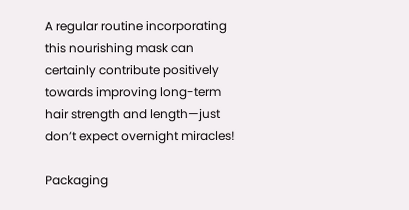A regular routine incorporating this nourishing mask can certainly contribute positively towards improving long-term hair strength and length—just don’t expect overnight miracles!

Packaging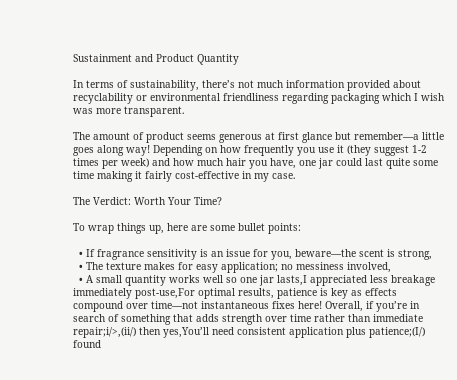Sustainment and Product Quantity

In terms of sustainability, there’s not much information provided about recyclability or environmental friendliness regarding packaging which I wish was more transparent.

The amount of product seems generous at first glance but remember—a little goes along way! Depending on how frequently you use it (they suggest 1-2 times per week) and how much hair you have, one jar could last quite some time making it fairly cost-effective in my case.

The Verdict: Worth Your Time?

To wrap things up, here are some bullet points:

  • If fragrance sensitivity is an issue for you, beware—the scent is strong,
  • The texture makes for easy application; no messiness involved,
  • A small quantity works well so one jar lasts,I appreciated less breakage immediately post-use,For optimal results, patience is key as effects compound over time—not instantaneous fixes here! Overall, if you’re in search of something that adds strength over time rather than immediate repair;i/>,(ii/) then yes,You’ll need consistent application plus patience;(I/) found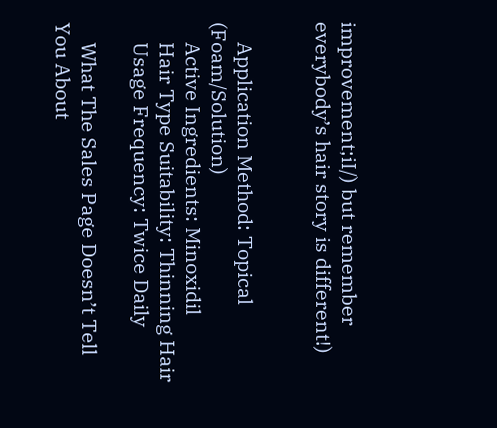improvement;iI/) but remember everybody’s hair story is different!)


    Application Method: Topical (Foam/Solution)
    Active Ingredients: Minoxidil
    Hair Type Suitability: Thinning Hair
    Usage Frequency: Twice Daily

    What The Sales Page Doesn’t Tell You About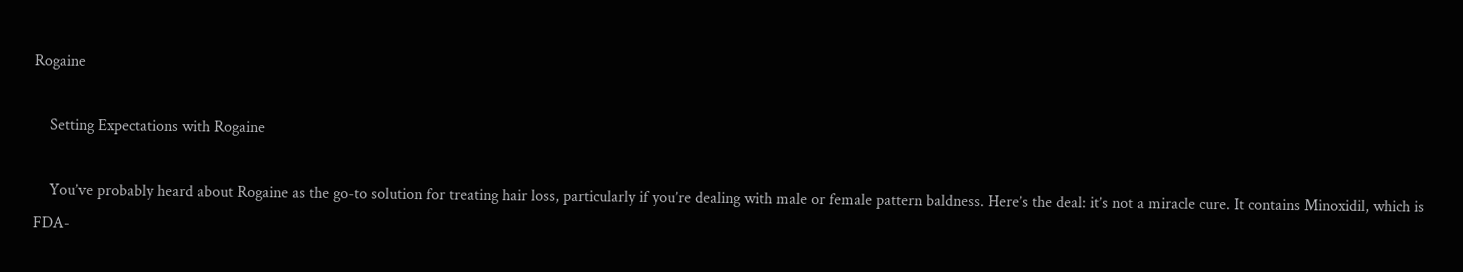Rogaine

    Setting Expectations with Rogaine

    You’ve probably heard about Rogaine as the go-to solution for treating hair loss, particularly if you’re dealing with male or female pattern baldness. Here’s the deal: it’s not a miracle cure. It contains Minoxidil, which is FDA-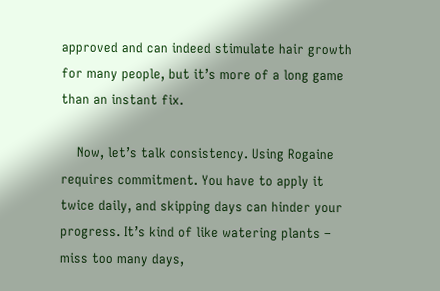approved and can indeed stimulate hair growth for many people, but it’s more of a long game than an instant fix.

    Now, let’s talk consistency. Using Rogaine requires commitment. You have to apply it twice daily, and skipping days can hinder your progress. It’s kind of like watering plants – miss too many days,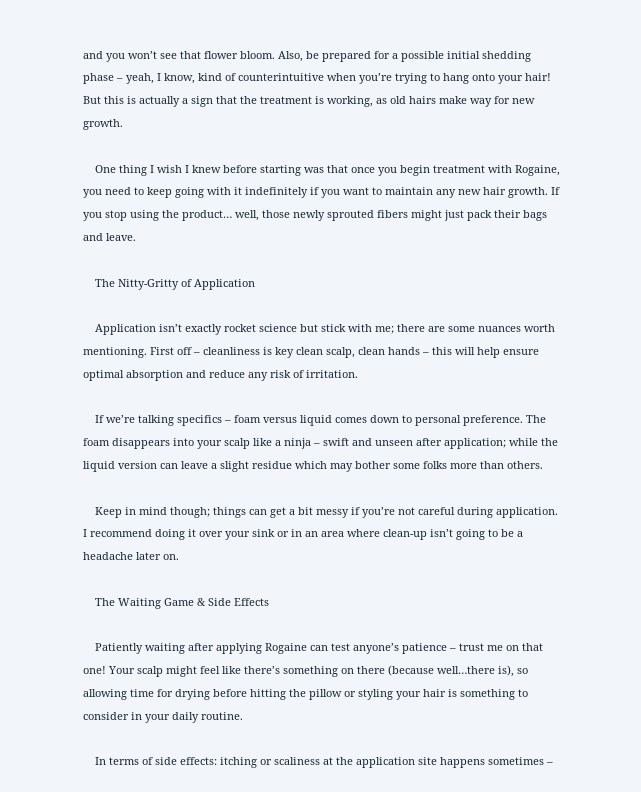and you won’t see that flower bloom. Also, be prepared for a possible initial shedding phase – yeah, I know, kind of counterintuitive when you’re trying to hang onto your hair! But this is actually a sign that the treatment is working, as old hairs make way for new growth.

    One thing I wish I knew before starting was that once you begin treatment with Rogaine, you need to keep going with it indefinitely if you want to maintain any new hair growth. If you stop using the product… well, those newly sprouted fibers might just pack their bags and leave.

    The Nitty-Gritty of Application

    Application isn’t exactly rocket science but stick with me; there are some nuances worth mentioning. First off – cleanliness is key clean scalp, clean hands – this will help ensure optimal absorption and reduce any risk of irritation.

    If we’re talking specifics – foam versus liquid comes down to personal preference. The foam disappears into your scalp like a ninja – swift and unseen after application; while the liquid version can leave a slight residue which may bother some folks more than others.

    Keep in mind though; things can get a bit messy if you’re not careful during application. I recommend doing it over your sink or in an area where clean-up isn’t going to be a headache later on.

    The Waiting Game & Side Effects

    Patiently waiting after applying Rogaine can test anyone’s patience – trust me on that one! Your scalp might feel like there’s something on there (because well…there is), so allowing time for drying before hitting the pillow or styling your hair is something to consider in your daily routine.

    In terms of side effects: itching or scaliness at the application site happens sometimes –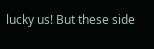lucky us! But these side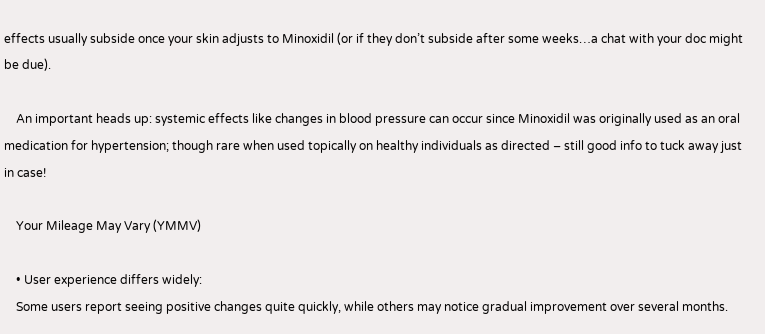effects usually subside once your skin adjusts to Minoxidil (or if they don’t subside after some weeks…a chat with your doc might be due).

    An important heads up: systemic effects like changes in blood pressure can occur since Minoxidil was originally used as an oral medication for hypertension; though rare when used topically on healthy individuals as directed – still good info to tuck away just in case!

    Your Mileage May Vary (YMMV)

    • User experience differs widely:
    Some users report seeing positive changes quite quickly, while others may notice gradual improvement over several months.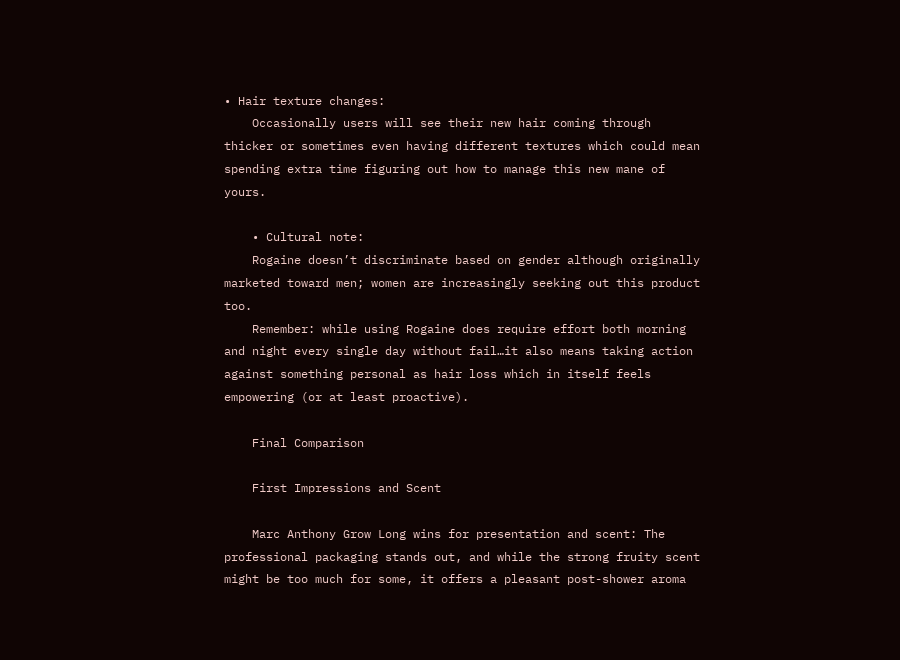• Hair texture changes:
    Occasionally users will see their new hair coming through thicker or sometimes even having different textures which could mean spending extra time figuring out how to manage this new mane of yours.

    • Cultural note:
    Rogaine doesn’t discriminate based on gender although originally marketed toward men; women are increasingly seeking out this product too.
    Remember: while using Rogaine does require effort both morning and night every single day without fail…it also means taking action against something personal as hair loss which in itself feels empowering (or at least proactive).

    Final Comparison

    First Impressions and Scent

    Marc Anthony Grow Long wins for presentation and scent: The professional packaging stands out, and while the strong fruity scent might be too much for some, it offers a pleasant post-shower aroma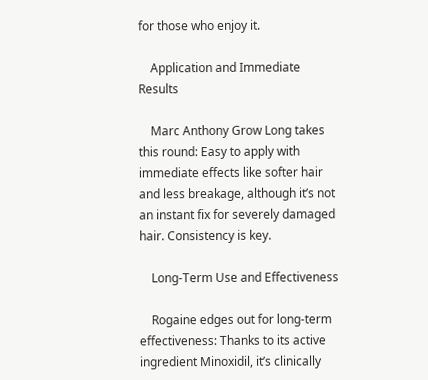for those who enjoy it.

    Application and Immediate Results

    Marc Anthony Grow Long takes this round: Easy to apply with immediate effects like softer hair and less breakage, although it’s not an instant fix for severely damaged hair. Consistency is key.

    Long-Term Use and Effectiveness

    Rogaine edges out for long-term effectiveness: Thanks to its active ingredient Minoxidil, it’s clinically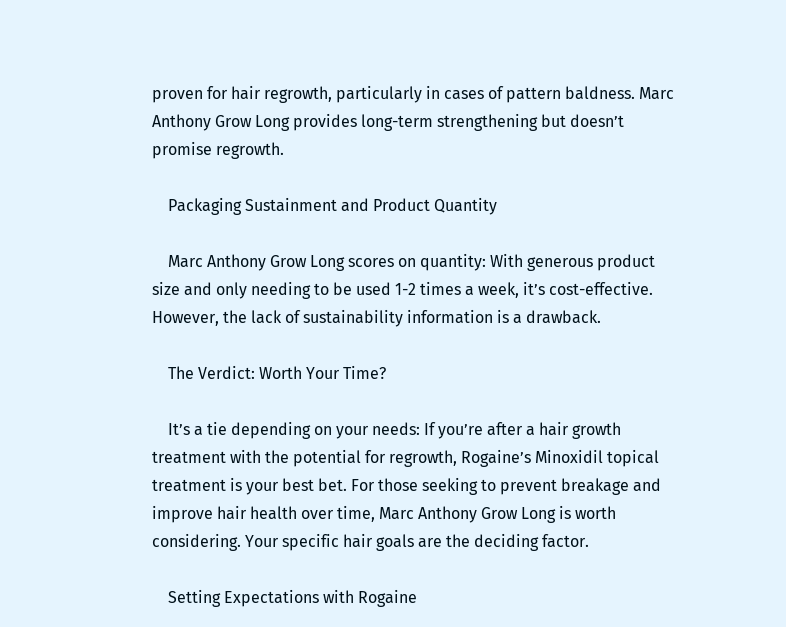proven for hair regrowth, particularly in cases of pattern baldness. Marc Anthony Grow Long provides long-term strengthening but doesn’t promise regrowth.

    Packaging Sustainment and Product Quantity

    Marc Anthony Grow Long scores on quantity: With generous product size and only needing to be used 1-2 times a week, it’s cost-effective. However, the lack of sustainability information is a drawback.

    The Verdict: Worth Your Time?

    It’s a tie depending on your needs: If you’re after a hair growth treatment with the potential for regrowth, Rogaine’s Minoxidil topical treatment is your best bet. For those seeking to prevent breakage and improve hair health over time, Marc Anthony Grow Long is worth considering. Your specific hair goals are the deciding factor.

    Setting Expectations with Rogaine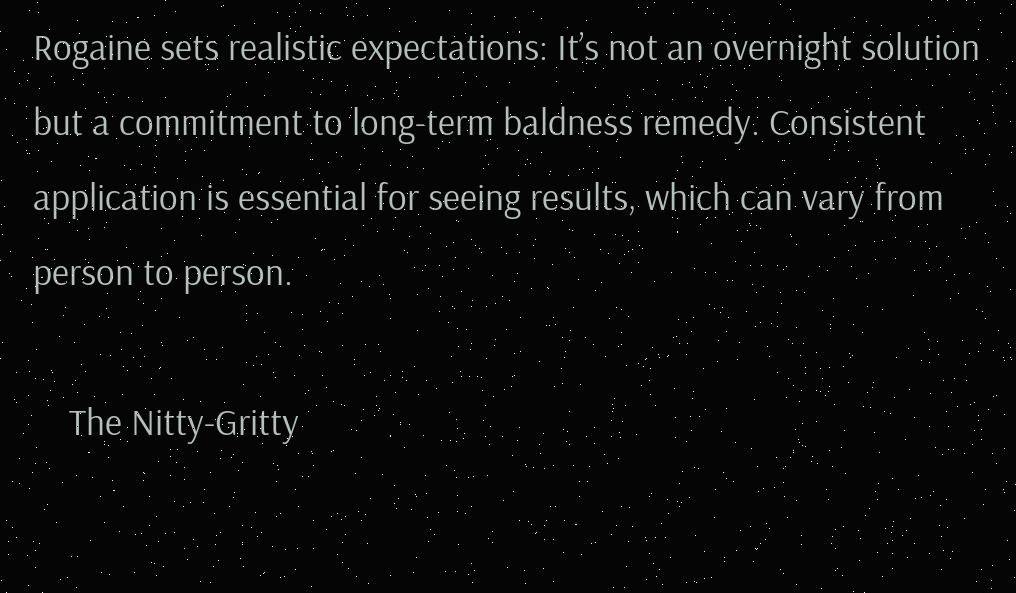Rogaine sets realistic expectations: It’s not an overnight solution but a commitment to long-term baldness remedy. Consistent application is essential for seeing results, which can vary from person to person.

    The Nitty-Gritty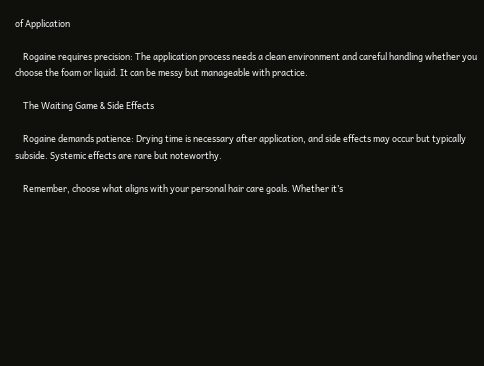of Application

    Rogaine requires precision: The application process needs a clean environment and careful handling whether you choose the foam or liquid. It can be messy but manageable with practice.

    The Waiting Game & Side Effects

    Rogaine demands patience: Drying time is necessary after application, and side effects may occur but typically subside. Systemic effects are rare but noteworthy.

    Remember, choose what aligns with your personal hair care goals. Whether it’s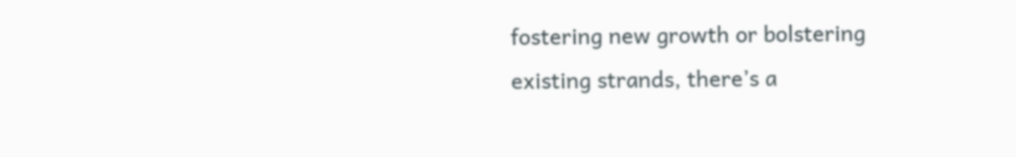fostering new growth or bolstering existing strands, there’s a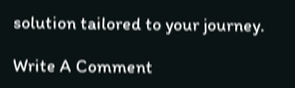solution tailored to your journey.

Write A Comment